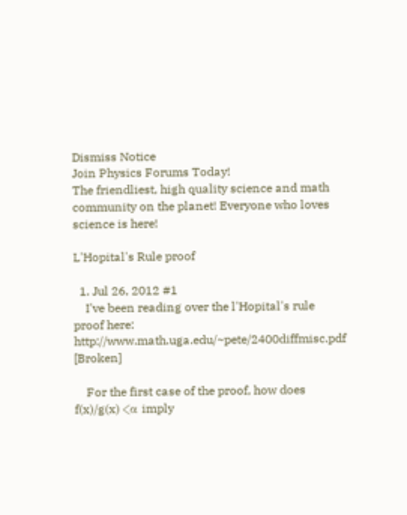Dismiss Notice
Join Physics Forums Today!
The friendliest, high quality science and math community on the planet! Everyone who loves science is here!

L'Hopital's Rule proof

  1. Jul 26, 2012 #1
    I've been reading over the l'Hopital's rule proof here: http://www.math.uga.edu/~pete/2400diffmisc.pdf [Broken]

    For the first case of the proof, how does f(x)/g(x) <α imply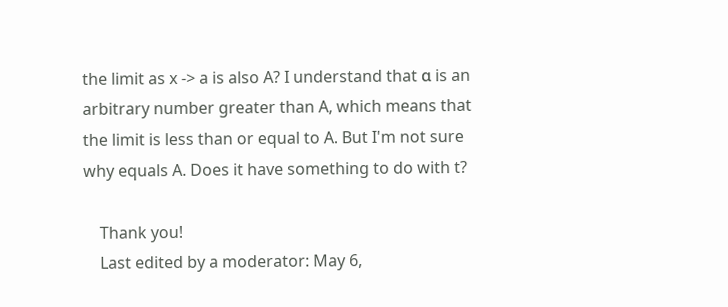the limit as x -> a is also A? I understand that α is an arbitrary number greater than A, which means that the limit is less than or equal to A. But I'm not sure why equals A. Does it have something to do with t?

    Thank you!
    Last edited by a moderator: May 6,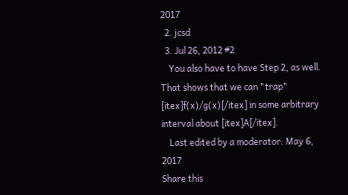2017
  2. jcsd
  3. Jul 26, 2012 #2
    You also have to have Step 2, as well. That shows that we can "trap" [itex]f(x)/g(x)[/itex] in some arbitrary interval about [itex]A[/itex].
    Last edited by a moderator: May 6, 2017
Share this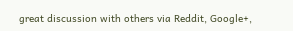great discussion with others via Reddit, Google+,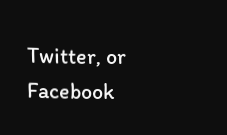Twitter, or Facebook